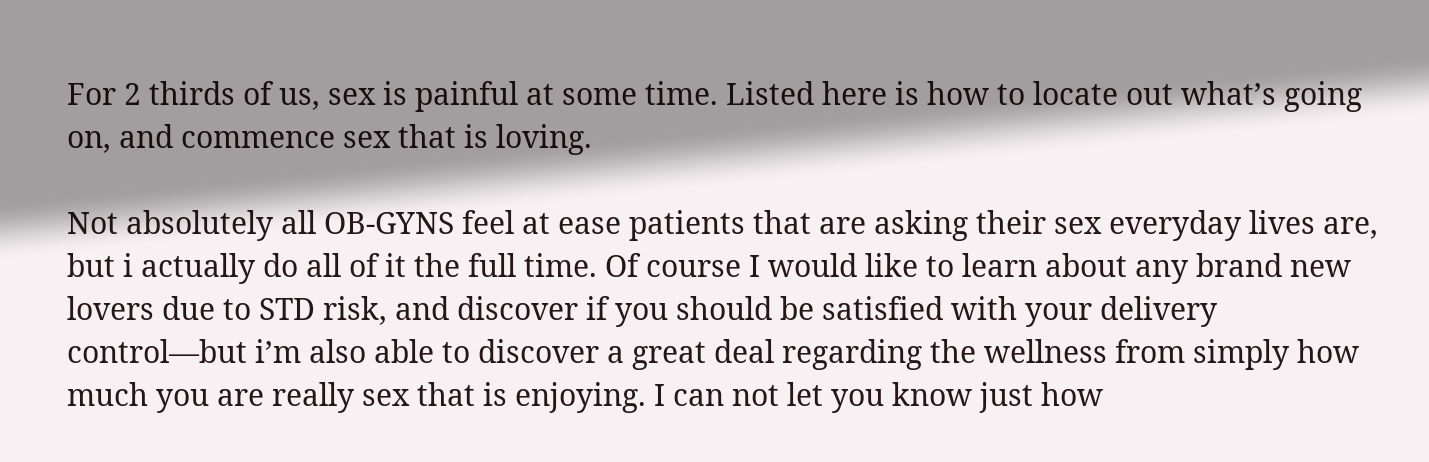For 2 thirds of us, sex is painful at some time. Listed here is how to locate out what’s going on, and commence sex that is loving.

Not absolutely all OB-GYNS feel at ease patients that are asking their sex everyday lives are, but i actually do all of it the full time. Of course I would like to learn about any brand new lovers due to STD risk, and discover if you should be satisfied with your delivery control—but i’m also able to discover a great deal regarding the wellness from simply how much you are really sex that is enjoying. I can not let you know just how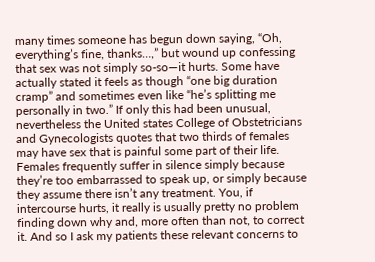many times someone has begun down saying, “Oh, everything’s fine, thanks…,” but wound up confessing that sex was not simply so-so—it hurts. Some have actually stated it feels as though “one big duration cramp” and sometimes even like “he’s splitting me personally in two.” If only this had been unusual, nevertheless the United states College of Obstetricians and Gynecologists quotes that two thirds of females may have sex that is painful some part of their life. Females frequently suffer in silence simply because they’re too embarrassed to speak up, or simply because they assume there isn’t any treatment. You, if intercourse hurts, it really is usually pretty no problem finding down why and, more often than not, to correct it. And so I ask my patients these relevant concerns to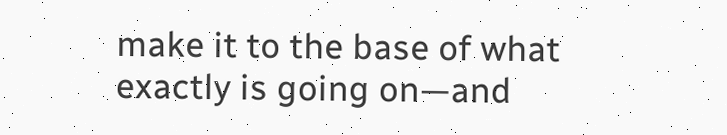make it to the base of what exactly is going on—and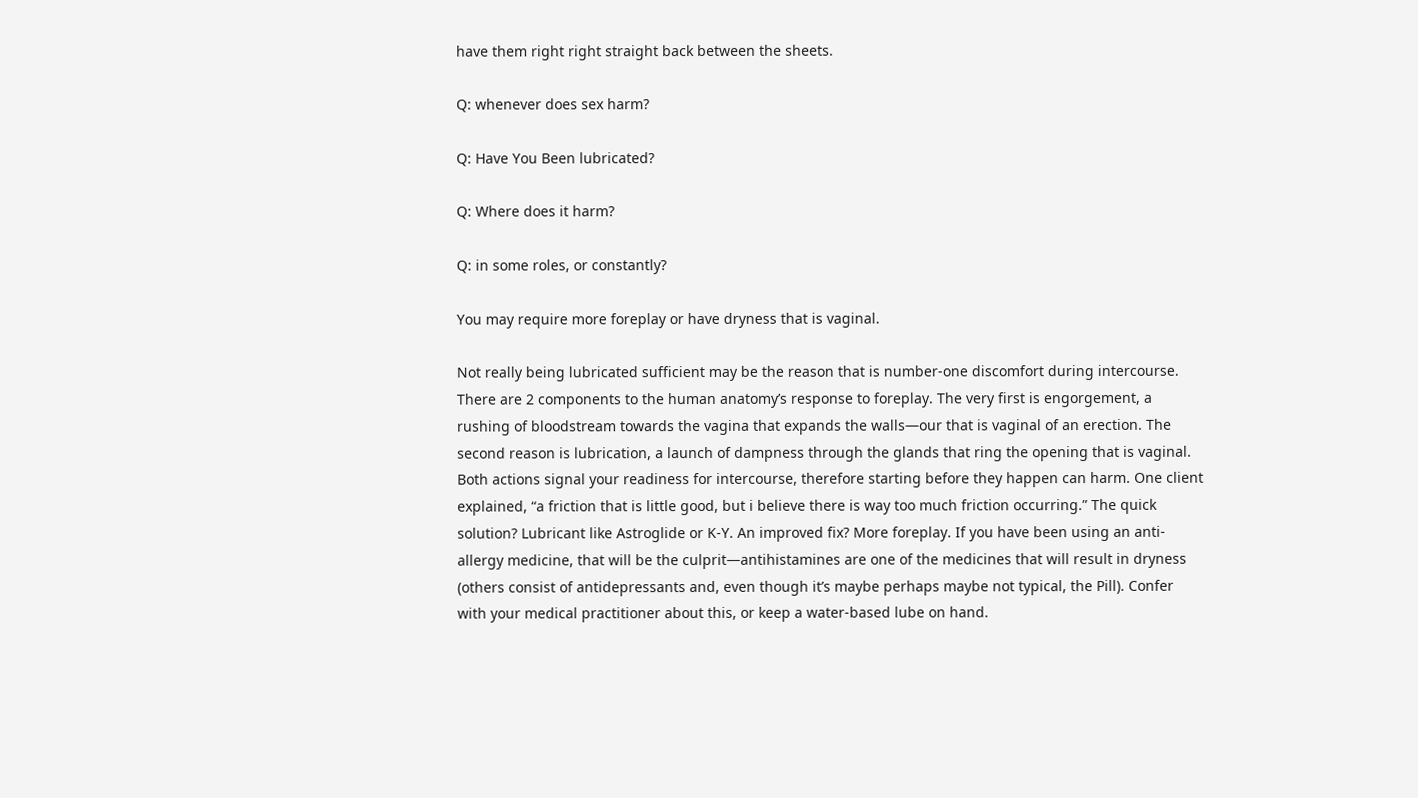have them right right straight back between the sheets.

Q: whenever does sex harm?

Q: Have You Been lubricated?

Q: Where does it harm?

Q: in some roles, or constantly?

You may require more foreplay or have dryness that is vaginal.

Not really being lubricated sufficient may be the reason that is number-one discomfort during intercourse. There are 2 components to the human anatomy’s response to foreplay. The very first is engorgement, a rushing of bloodstream towards the vagina that expands the walls—our that is vaginal of an erection. The second reason is lubrication, a launch of dampness through the glands that ring the opening that is vaginal. Both actions signal your readiness for intercourse, therefore starting before they happen can harm. One client explained, “a friction that is little good, but i believe there is way too much friction occurring.” The quick solution? Lubricant like Astroglide or K-Y. An improved fix? More foreplay. If you have been using an anti-allergy medicine, that will be the culprit—antihistamines are one of the medicines that will result in dryness (others consist of antidepressants and, even though it’s maybe perhaps maybe not typical, the Pill). Confer with your medical practitioner about this, or keep a water-based lube on hand.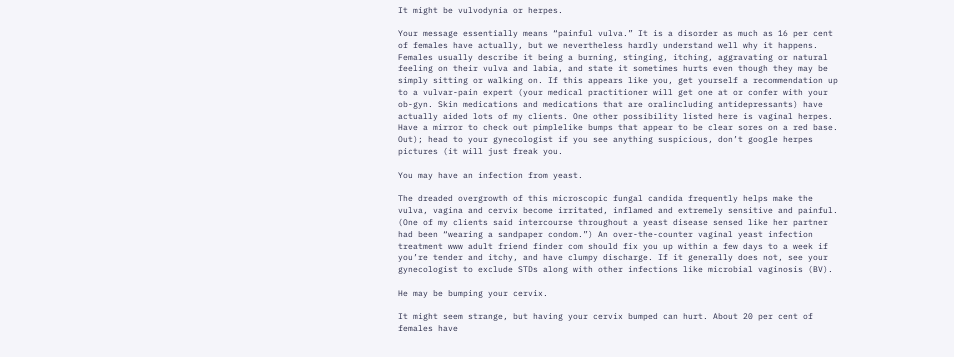It might be vulvodynia or herpes.

Your message essentially means “painful vulva.” It is a disorder as much as 16 per cent of females have actually, but we nevertheless hardly understand well why it happens. Females usually describe it being a burning, stinging, itching, aggravating or natural feeling on their vulva and labia, and state it sometimes hurts even though they may be simply sitting or walking on. If this appears like you, get yourself a recommendation up to a vulvar-pain expert (your medical practitioner will get one at or confer with your ob-gyn. Skin medications and medications that are oralincluding antidepressants) have actually aided lots of my clients. One other possibility listed here is vaginal herpes. Have a mirror to check out pimplelike bumps that appear to be clear sores on a red base. Out); head to your gynecologist if you see anything suspicious, don’t google herpes pictures (it will just freak you.

You may have an infection from yeast.

The dreaded overgrowth of this microscopic fungal candida frequently helps make the vulva, vagina and cervix become irritated, inflamed and extremely sensitive and painful. (One of my clients said intercourse throughout a yeast disease sensed like her partner had been “wearing a sandpaper condom.”) An over-the-counter vaginal yeast infection treatment www adult friend finder com should fix you up within a few days to a week if you’re tender and itchy, and have clumpy discharge. If it generally does not, see your gynecologist to exclude STDs along with other infections like microbial vaginosis (BV).

He may be bumping your cervix.

It might seem strange, but having your cervix bumped can hurt. About 20 per cent of females have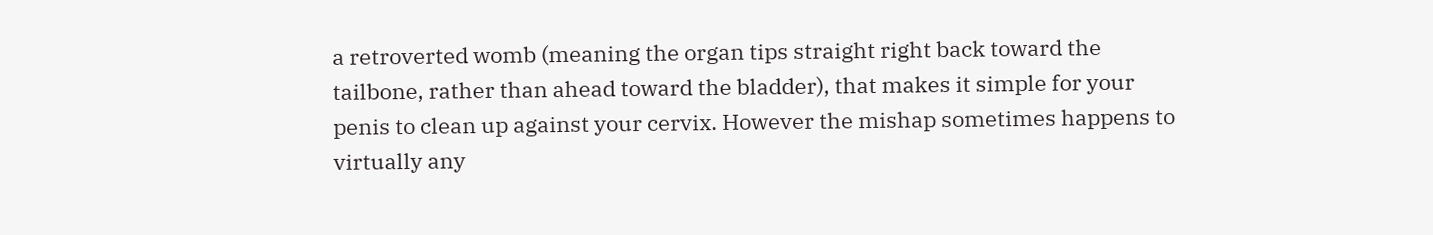a retroverted womb (meaning the organ tips straight right back toward the tailbone, rather than ahead toward the bladder), that makes it simple for your penis to clean up against your cervix. However the mishap sometimes happens to virtually any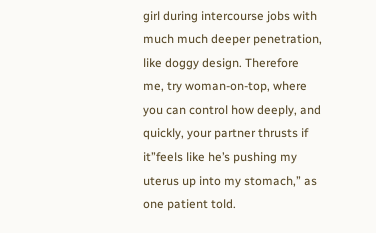girl during intercourse jobs with much much deeper penetration, like doggy design. Therefore me, try woman-on-top, where you can control how deeply, and quickly, your partner thrusts if it”feels like he’s pushing my uterus up into my stomach,” as one patient told.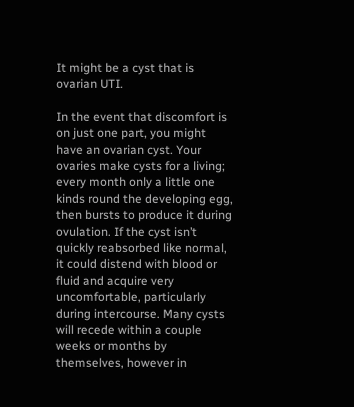It might be a cyst that is ovarian UTI.

In the event that discomfort is on just one part, you might have an ovarian cyst. Your ovaries make cysts for a living; every month only a little one kinds round the developing egg, then bursts to produce it during ovulation. If the cyst isn’t quickly reabsorbed like normal, it could distend with blood or fluid and acquire very uncomfortable, particularly during intercourse. Many cysts will recede within a couple weeks or months by themselves, however in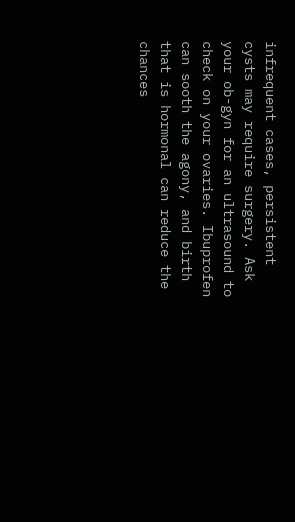infrequent cases, persistent cysts may require surgery. Ask your ob-gyn for an ultrasound to check on your ovaries. Ibuprofen can sooth the agony, and birth that is hormonal can reduce the chances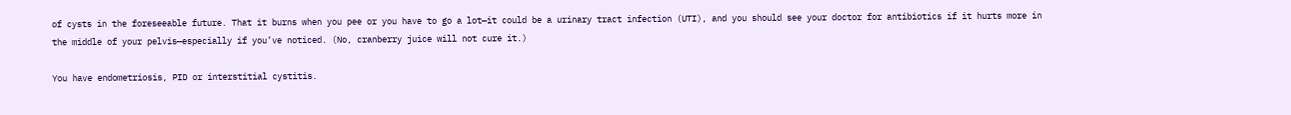of cysts in the foreseeable future. That it burns when you pee or you have to go a lot—it could be a urinary tract infection (UTI), and you should see your doctor for antibiotics if it hurts more in the middle of your pelvis—especially if you’ve noticed. (No, cranberry juice will not cure it.)

You have endometriosis, PID or interstitial cystitis.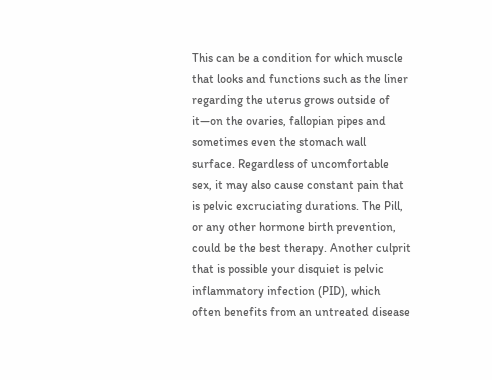This can be a condition for which muscle that looks and functions such as the liner regarding the uterus grows outside of it—on the ovaries, fallopian pipes and sometimes even the stomach wall surface. Regardless of uncomfortable sex, it may also cause constant pain that is pelvic excruciating durations. The Pill, or any other hormone birth prevention, could be the best therapy. Another culprit that is possible your disquiet is pelvic inflammatory infection (PID), which often benefits from an untreated disease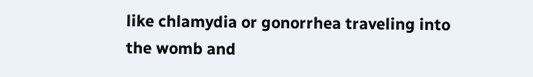like chlamydia or gonorrhea traveling into the womb and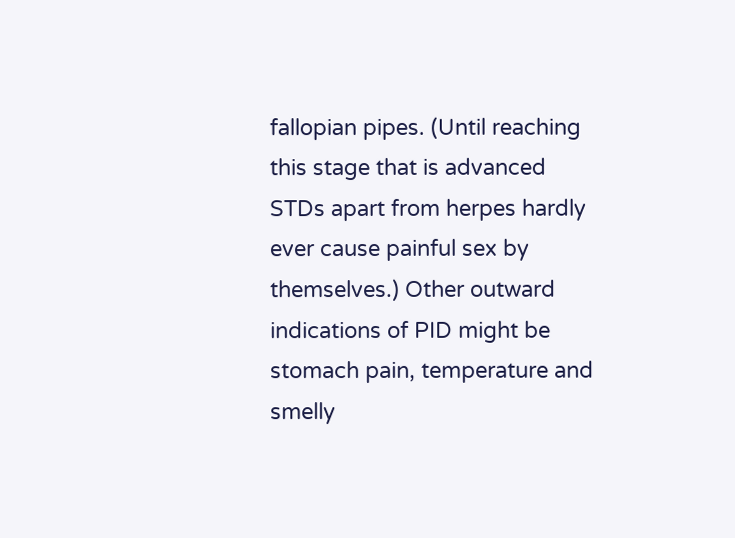fallopian pipes. (Until reaching this stage that is advanced STDs apart from herpes hardly ever cause painful sex by themselves.) Other outward indications of PID might be stomach pain, temperature and smelly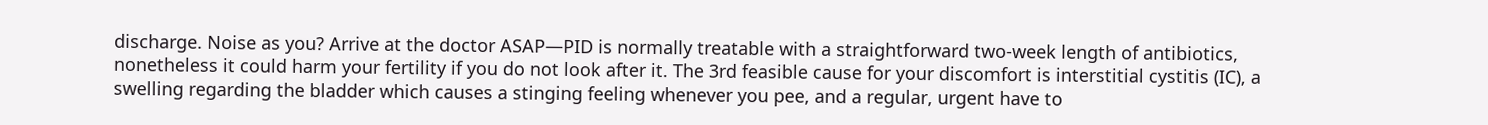discharge. Noise as you? Arrive at the doctor ASAP—PID is normally treatable with a straightforward two-week length of antibiotics, nonetheless it could harm your fertility if you do not look after it. The 3rd feasible cause for your discomfort is interstitial cystitis (IC), a swelling regarding the bladder which causes a stinging feeling whenever you pee, and a regular, urgent have to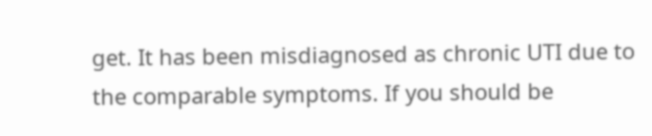get. It has been misdiagnosed as chronic UTI due to the comparable symptoms. If you should be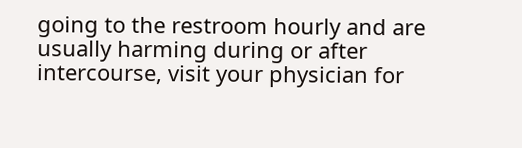going to the restroom hourly and are usually harming during or after intercourse, visit your physician for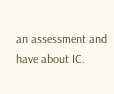an assessment and have about IC.